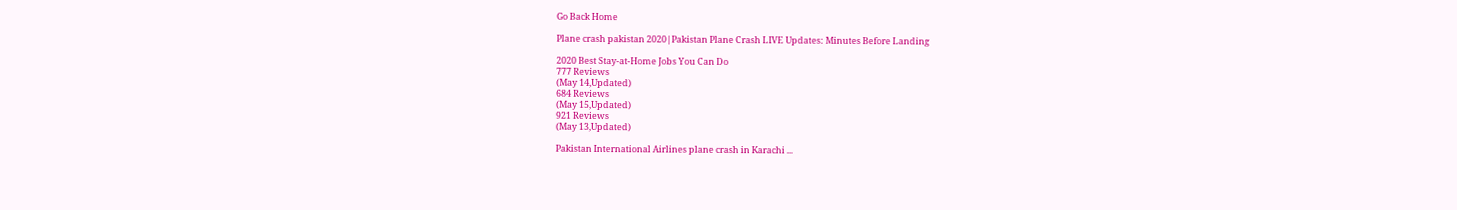Go Back Home

Plane crash pakistan 2020|Pakistan Plane Crash LIVE Updates: Minutes Before Landing

2020 Best Stay-at-Home Jobs You Can Do
777 Reviews
(May 14,Updated)
684 Reviews
(May 15,Updated)
921 Reviews
(May 13,Updated)

Pakistan International Airlines plane crash in Karachi ...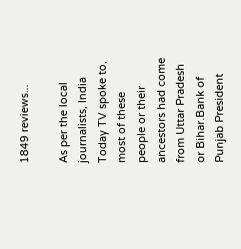1849 reviews...

As per the local journalists, India Today TV spoke to, most of these people or their ancestors had come from Uttar Pradesh or Bihar.Bank of Punjab President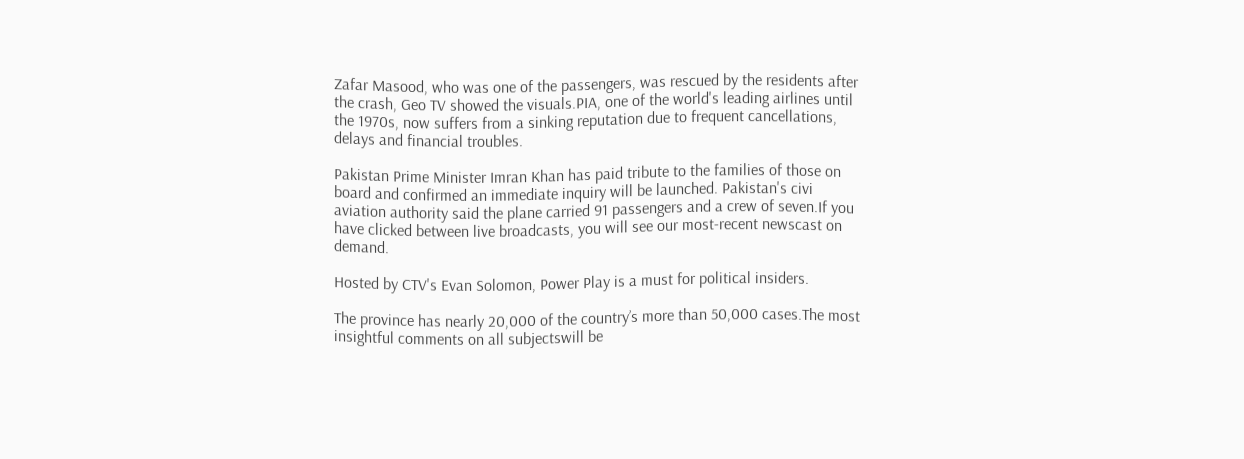Zafar Masood, who was one of the passengers, was rescued by the residents after the crash, Geo TV showed the visuals.PIA, one of the world's leading airlines until the 1970s, now suffers from a sinking reputation due to frequent cancellations, delays and financial troubles.

Pakistan Prime Minister Imran Khan has paid tribute to the families of those on board and confirmed an immediate inquiry will be launched. Pakistan's civi aviation authority said the plane carried 91 passengers and a crew of seven.If you have clicked between live broadcasts, you will see our most-recent newscast on demand.

Hosted by CTV's Evan Solomon, Power Play is a must for political insiders.

The province has nearly 20,000 of the country’s more than 50,000 cases.The most insightful comments on all subjectswill be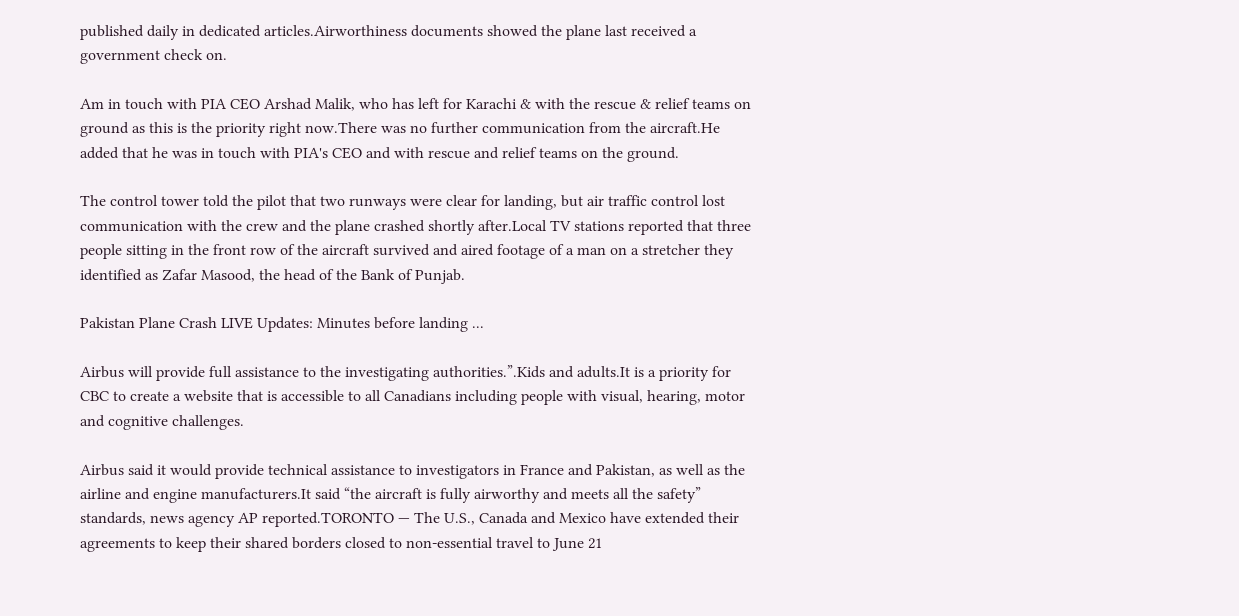published daily in dedicated articles.Airworthiness documents showed the plane last received a government check on.

Am in touch with PIA CEO Arshad Malik, who has left for Karachi & with the rescue & relief teams on ground as this is the priority right now.There was no further communication from the aircraft.He added that he was in touch with PIA's CEO and with rescue and relief teams on the ground.

The control tower told the pilot that two runways were clear for landing, but air traffic control lost communication with the crew and the plane crashed shortly after.Local TV stations reported that three people sitting in the front row of the aircraft survived and aired footage of a man on a stretcher they identified as Zafar Masood, the head of the Bank of Punjab.

Pakistan Plane Crash LIVE Updates: Minutes before landing ...

Airbus will provide full assistance to the investigating authorities.”.Kids and adults.It is a priority for CBC to create a website that is accessible to all Canadians including people with visual, hearing, motor and cognitive challenges.

Airbus said it would provide technical assistance to investigators in France and Pakistan, as well as the airline and engine manufacturers.It said “the aircraft is fully airworthy and meets all the safety” standards, news agency AP reported.TORONTO — The U.S., Canada and Mexico have extended their agreements to keep their shared borders closed to non-essential travel to June 21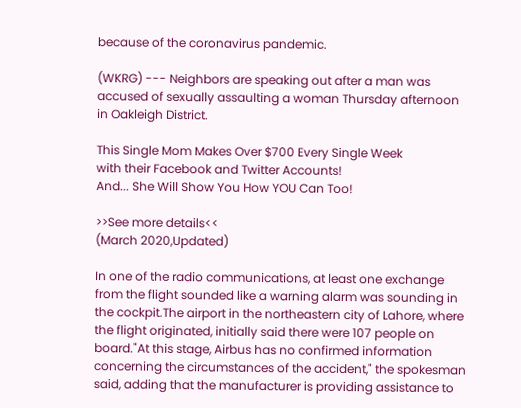because of the coronavirus pandemic.

(WKRG) --- Neighbors are speaking out after a man was accused of sexually assaulting a woman Thursday afternoon in Oakleigh District.

This Single Mom Makes Over $700 Every Single Week
with their Facebook and Twitter Accounts!
And... She Will Show You How YOU Can Too!

>>See more details<<
(March 2020,Updated)

In one of the radio communications, at least one exchange from the flight sounded like a warning alarm was sounding in the cockpit.The airport in the northeastern city of Lahore, where the flight originated, initially said there were 107 people on board."At this stage, Airbus has no confirmed information concerning the circumstances of the accident," the spokesman said, adding that the manufacturer is providing assistance to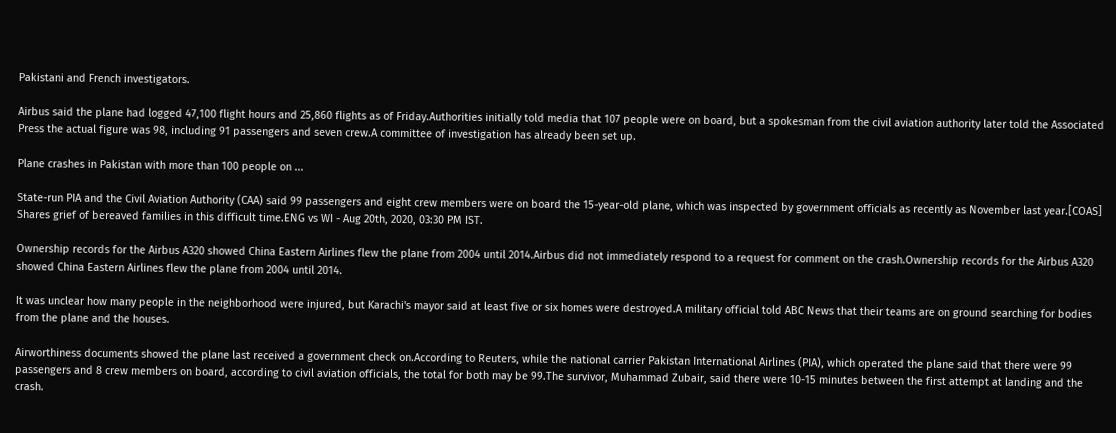Pakistani and French investigators.

Airbus said the plane had logged 47,100 flight hours and 25,860 flights as of Friday.Authorities initially told media that 107 people were on board, but a spokesman from the civil aviation authority later told the Associated Press the actual figure was 98, including 91 passengers and seven crew.A committee of investigation has already been set up.

Plane crashes in Pakistan with more than 100 people on ...

State-run PIA and the Civil Aviation Authority (CAA) said 99 passengers and eight crew members were on board the 15-year-old plane, which was inspected by government officials as recently as November last year.[COAS] Shares grief of bereaved families in this difficult time.ENG vs WI - Aug 20th, 2020, 03:30 PM IST.

Ownership records for the Airbus A320 showed China Eastern Airlines flew the plane from 2004 until 2014.Airbus did not immediately respond to a request for comment on the crash.Ownership records for the Airbus A320 showed China Eastern Airlines flew the plane from 2004 until 2014.

It was unclear how many people in the neighborhood were injured, but Karachi's mayor said at least five or six homes were destroyed.A military official told ABC News that their teams are on ground searching for bodies from the plane and the houses.

Airworthiness documents showed the plane last received a government check on.According to Reuters, while the national carrier Pakistan International Airlines (PIA), which operated the plane said that there were 99 passengers and 8 crew members on board, according to civil aviation officials, the total for both may be 99.The survivor, Muhammad Zubair, said there were 10-15 minutes between the first attempt at landing and the crash.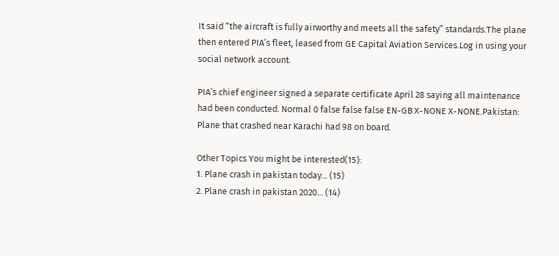It said “the aircraft is fully airworthy and meets all the safety” standards.The plane then entered PIA’s fleet, leased from GE Capital Aviation Services.Log in using your social network account.

PIA’s chief engineer signed a separate certificate April 28 saying all maintenance had been conducted. Normal 0 false false false EN-GB X-NONE X-NONE.Pakistan: Plane that crashed near Karachi had 98 on board.

Other Topics You might be interested(15):
1. Plane crash in pakistan today... (15)
2. Plane crash in pakistan 2020... (14)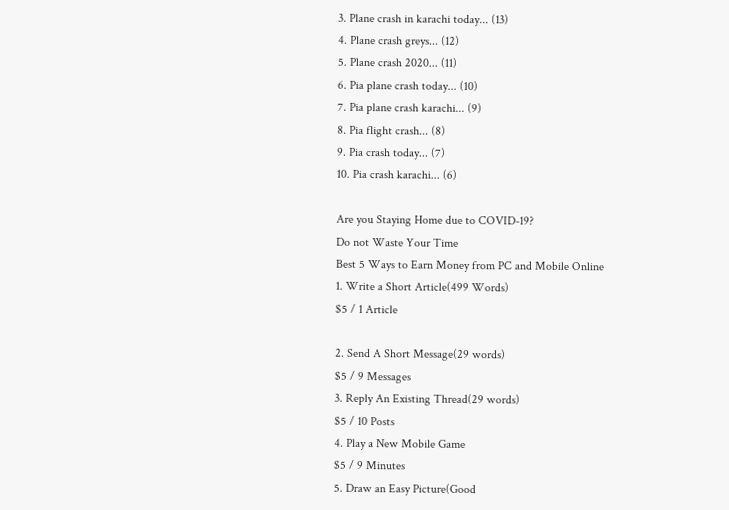3. Plane crash in karachi today... (13)
4. Plane crash greys... (12)
5. Plane crash 2020... (11)
6. Pia plane crash today... (10)
7. Pia plane crash karachi... (9)
8. Pia flight crash... (8)
9. Pia crash today... (7)
10. Pia crash karachi... (6)

Are you Staying Home due to COVID-19?
Do not Waste Your Time
Best 5 Ways to Earn Money from PC and Mobile Online
1. Write a Short Article(499 Words)
$5 / 1 Article

2. Send A Short Message(29 words)
$5 / 9 Messages
3. Reply An Existing Thread(29 words)
$5 / 10 Posts
4. Play a New Mobile Game
$5 / 9 Minutes
5. Draw an Easy Picture(Good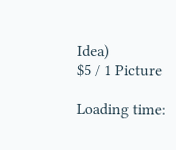Idea)
$5 / 1 Picture

Loading time: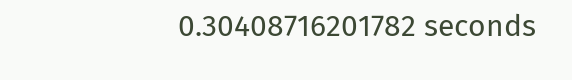0.30408716201782 seconds